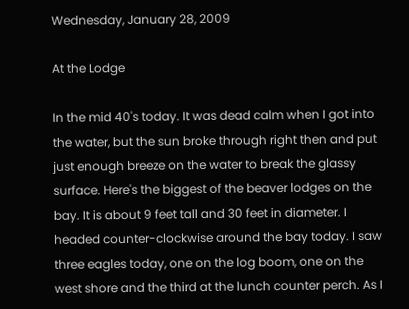Wednesday, January 28, 2009

At the Lodge

In the mid 40's today. It was dead calm when I got into the water, but the sun broke through right then and put just enough breeze on the water to break the glassy surface. Here's the biggest of the beaver lodges on the bay. It is about 9 feet tall and 30 feet in diameter. I headed counter-clockwise around the bay today. I saw three eagles today, one on the log boom, one on the west shore and the third at the lunch counter perch. As I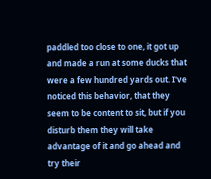paddled too close to one, it got up and made a run at some ducks that were a few hundred yards out. I've noticed this behavior, that they seem to be content to sit, but if you disturb them they will take advantage of it and go ahead and try their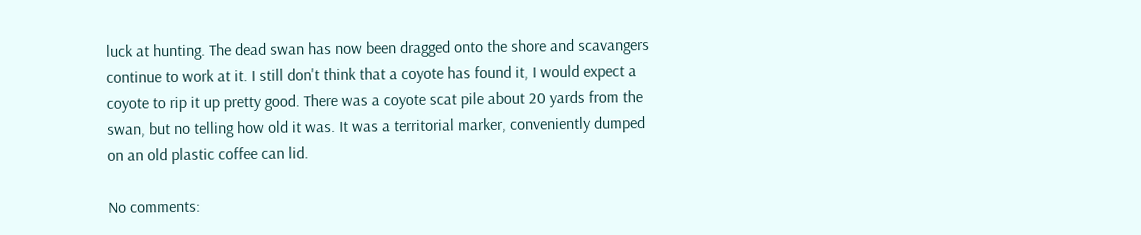luck at hunting. The dead swan has now been dragged onto the shore and scavangers continue to work at it. I still don't think that a coyote has found it, I would expect a coyote to rip it up pretty good. There was a coyote scat pile about 20 yards from the swan, but no telling how old it was. It was a territorial marker, conveniently dumped on an old plastic coffee can lid.

No comments: